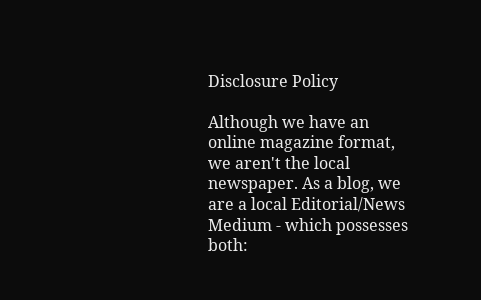Disclosure Policy

Although we have an online magazine format, we aren't the local newspaper. As a blog, we are a local Editorial/News Medium - which possesses both: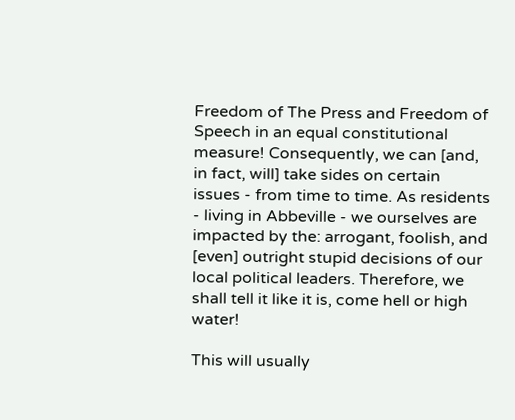Freedom of The Press and Freedom of Speech in an equal constitutional measure! Consequently, we can [and, in fact, will] take sides on certain issues - from time to time. As residents - living in Abbeville - we ourselves are impacted by the: arrogant, foolish, and [even] outright stupid decisions of our local political leaders. Therefore, we shall tell it like it is, come hell or high water!

This will usually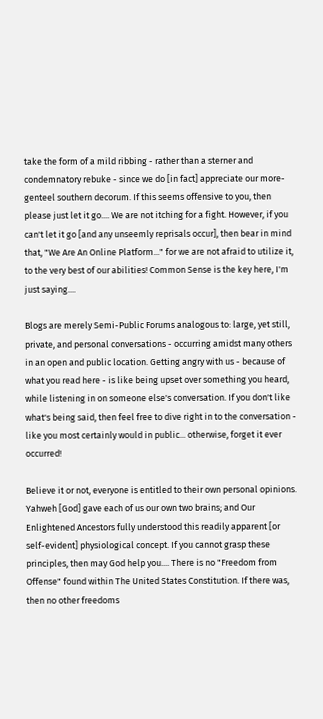take the form of a mild ribbing - rather than a sterner and condemnatory rebuke - since we do [in fact] appreciate our more-genteel southern decorum. If this seems offensive to you, then please just let it go.... We are not itching for a fight. However, if you can't let it go [and any unseemly reprisals occur], then bear in mind that, "We Are An Online Platform..." for we are not afraid to utilize it, to the very best of our abilities! Common Sense is the key here, I'm just saying....

Blogs are merely Semi-Public Forums analogous to: large, yet still, private, and personal conversations - occurring amidst many others in an open and public location. Getting angry with us - because of what you read here - is like being upset over something you heard, while listening in on someone else's conversation. If you don't like what's being said, then feel free to dive right in to the conversation - like you most certainly would in public... otherwise, forget it ever occurred!

Believe it or not, everyone is entitled to their own personal opinions. Yahweh [God] gave each of us our own two brains; and Our Enlightened Ancestors fully understood this readily apparent [or self-evident] physiological concept. If you cannot grasp these principles, then may God help you.... There is no "Freedom from Offense" found within The United States Constitution. If there was, then no other freedoms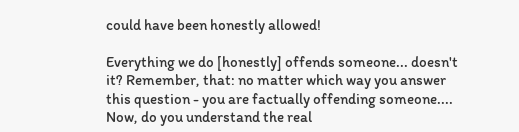could have been honestly allowed!

Everything we do [honestly] offends someone... doesn't it? Remember, that: no matter which way you answer this question - you are factually offending someone.... Now, do you understand the real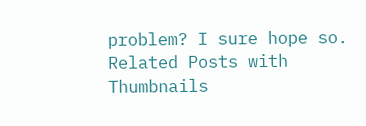problem? I sure hope so.
Related Posts with Thumbnails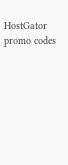HostGator promo codes